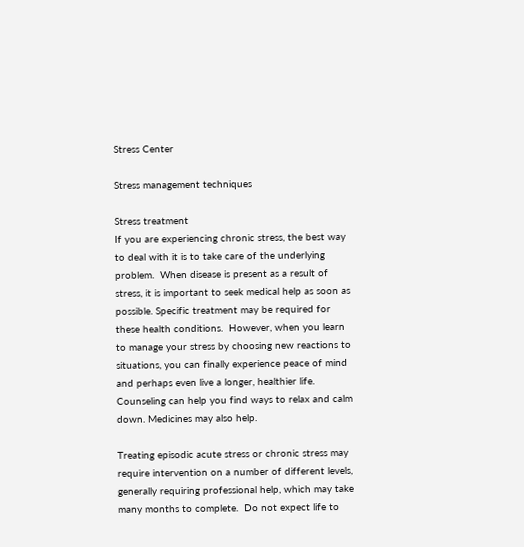Stress Center

Stress management techniques

Stress treatment
If you are experiencing chronic stress, the best way to deal with it is to take care of the underlying problem.  When disease is present as a result of stress, it is important to seek medical help as soon as possible. Specific treatment may be required for these health conditions.  However, when you learn to manage your stress by choosing new reactions to situations, you can finally experience peace of mind and perhaps even live a longer, healthier life. Counseling can help you find ways to relax and calm down. Medicines may also help.

Treating episodic acute stress or chronic stress may require intervention on a number of different levels, generally requiring professional help, which may take many months to complete.  Do not expect life to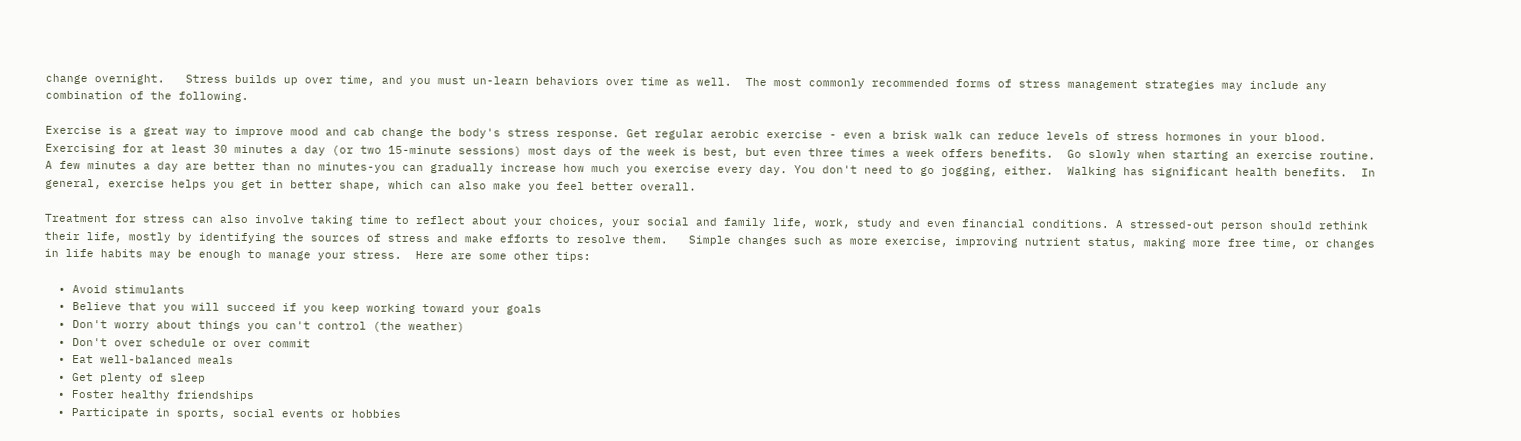change overnight.   Stress builds up over time, and you must un-learn behaviors over time as well.  The most commonly recommended forms of stress management strategies may include any combination of the following.

Exercise is a great way to improve mood and cab change the body's stress response. Get regular aerobic exercise - even a brisk walk can reduce levels of stress hormones in your blood.  Exercising for at least 30 minutes a day (or two 15-minute sessions) most days of the week is best, but even three times a week offers benefits.  Go slowly when starting an exercise routine.  A few minutes a day are better than no minutes-you can gradually increase how much you exercise every day. You don't need to go jogging, either.  Walking has significant health benefits.  In general, exercise helps you get in better shape, which can also make you feel better overall.

Treatment for stress can also involve taking time to reflect about your choices, your social and family life, work, study and even financial conditions. A stressed-out person should rethink their life, mostly by identifying the sources of stress and make efforts to resolve them.   Simple changes such as more exercise, improving nutrient status, making more free time, or changes in life habits may be enough to manage your stress.  Here are some other tips:

  • Avoid stimulants
  • Believe that you will succeed if you keep working toward your goals
  • Don't worry about things you can't control (the weather)
  • Don't over schedule or over commit
  • Eat well-balanced meals
  • Get plenty of sleep
  • Foster healthy friendships
  • Participate in sports, social events or hobbies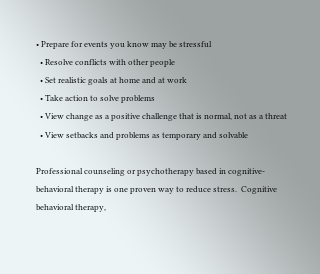• Prepare for events you know may be stressful
  • Resolve conflicts with other people
  • Set realistic goals at home and at work
  • Take action to solve problems
  • View change as a positive challenge that is normal, not as a threat
  • View setbacks and problems as temporary and solvable

Professional counseling or psychotherapy based in cognitive-behavioral therapy is one proven way to reduce stress.  Cognitive behavioral therapy,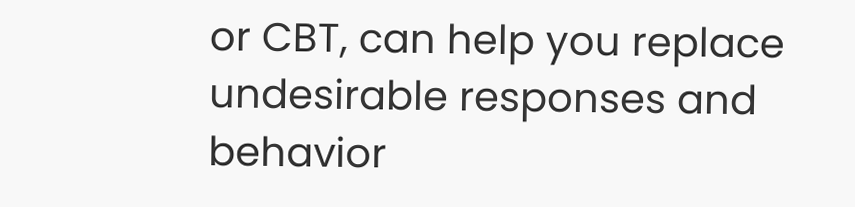or CBT, can help you replace undesirable responses and behavior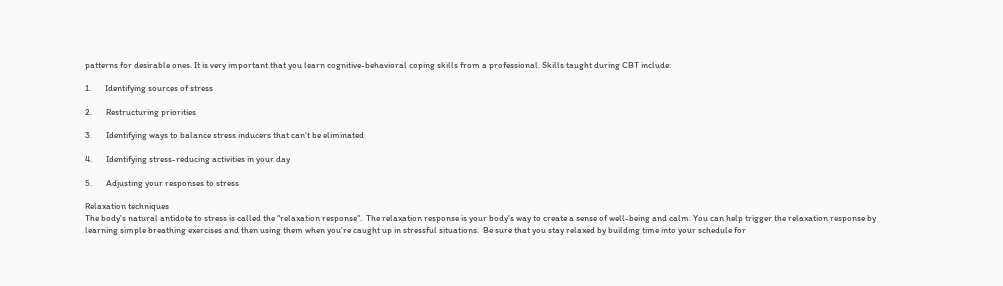patterns for desirable ones. It is very important that you learn cognitive-behavioral coping skills from a professional. Skills taught during CBT include:

1.       Identifying sources of stress

2.       Restructuring priorities

3.       Identifying ways to balance stress inducers that can't be eliminated

4.       Identifying stress-reducing activities in your day

5.       Adjusting your responses to stress

Relaxation techniques
The body's natural antidote to stress is called the "relaxation response".  The relaxation response is your body's way to create a sense of well-being and calm. You can help trigger the relaxation response by learning simple breathing exercises and then using them when you're caught up in stressful situations.  Be sure that you stay relaxed by building time into your schedule for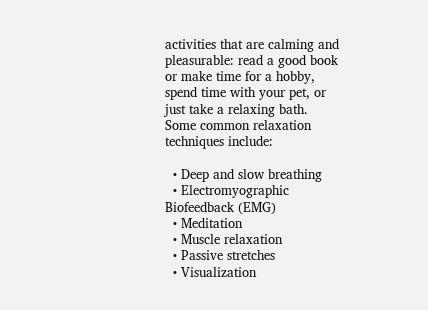activities that are calming and pleasurable: read a good book or make time for a hobby, spend time with your pet, or just take a relaxing bath.  Some common relaxation techniques include:

  • Deep and slow breathing
  • Electromyographic Biofeedback (EMG)
  • Meditation
  • Muscle relaxation
  • Passive stretches
  • Visualization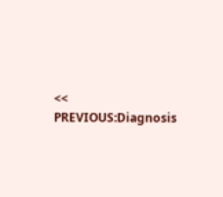<< PREVIOUS:Diagnosis